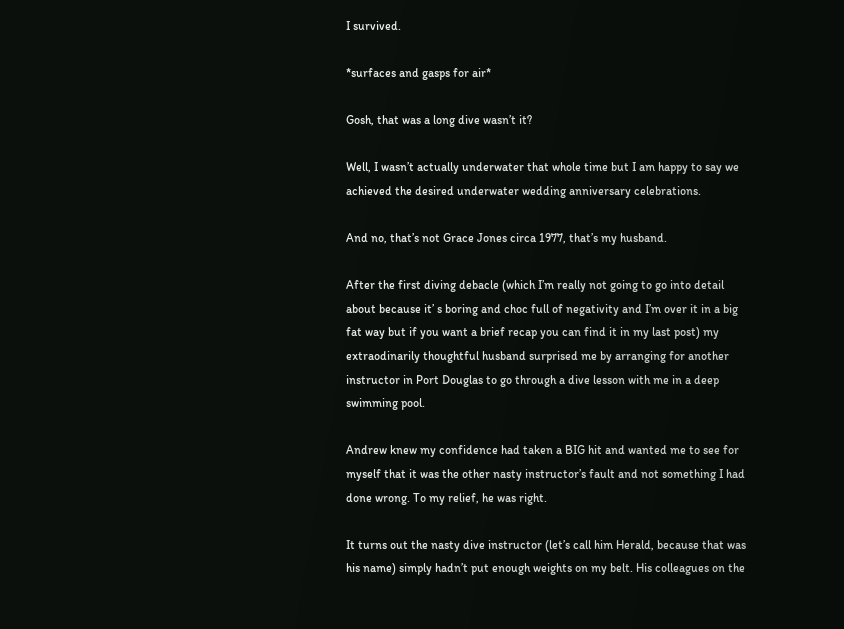I survived.

*surfaces and gasps for air*

Gosh, that was a long dive wasn’t it?

Well, I wasn’t actually underwater that whole time but I am happy to say we achieved the desired underwater wedding anniversary celebrations.

And no, that’s not Grace Jones circa 1977, that’s my husband.

After the first diving debacle (which I’m really not going to go into detail about because it’ s boring and choc full of negativity and I’m over it in a big fat way but if you want a brief recap you can find it in my last post) my extraodinarily thoughtful husband surprised me by arranging for another instructor in Port Douglas to go through a dive lesson with me in a deep swimming pool.

Andrew knew my confidence had taken a BIG hit and wanted me to see for myself that it was the other nasty instructor’s fault and not something I had done wrong. To my relief, he was right.

It turns out the nasty dive instructor (let’s call him Herald, because that was his name) simply hadn’t put enough weights on my belt. His colleagues on the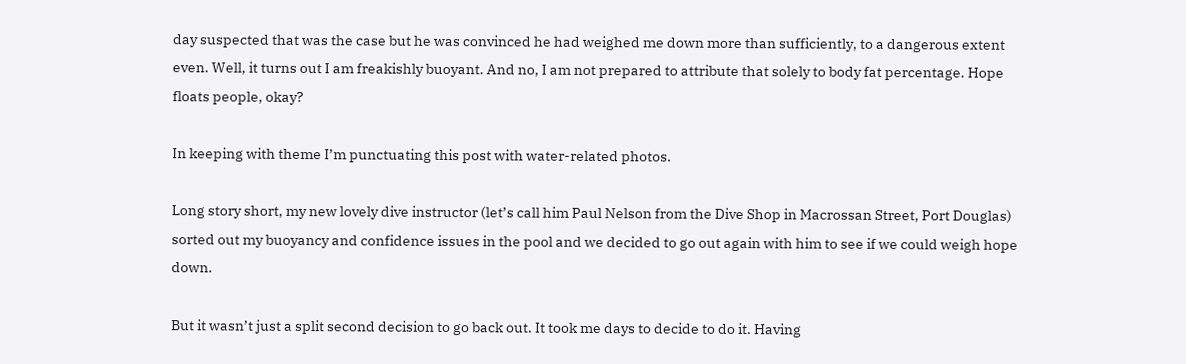day suspected that was the case but he was convinced he had weighed me down more than sufficiently, to a dangerous extent even. Well, it turns out I am freakishly buoyant. And no, I am not prepared to attribute that solely to body fat percentage. Hope floats people, okay?

In keeping with theme I’m punctuating this post with water-related photos.

Long story short, my new lovely dive instructor (let’s call him Paul Nelson from the Dive Shop in Macrossan Street, Port Douglas) sorted out my buoyancy and confidence issues in the pool and we decided to go out again with him to see if we could weigh hope down.

But it wasn’t just a split second decision to go back out. It took me days to decide to do it. Having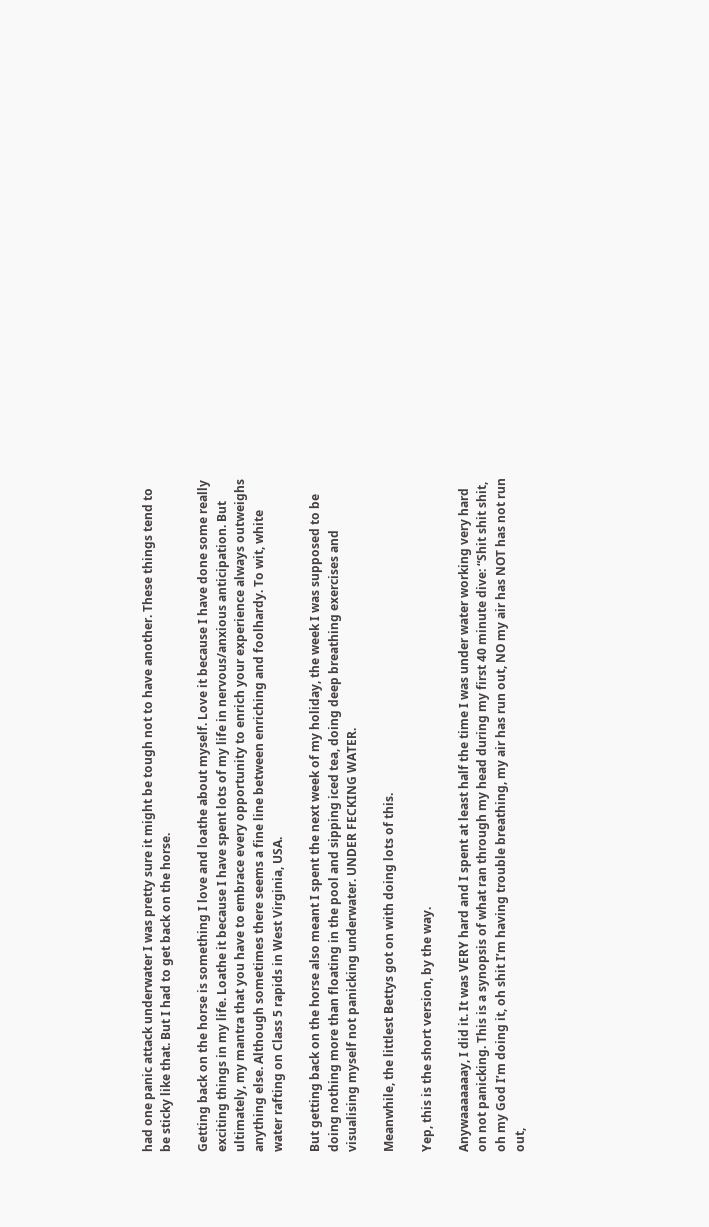had one panic attack underwater I was pretty sure it might be tough not to have another. These things tend to be sticky like that. But I had to get back on the horse.

Getting back on the horse is something I love and loathe about myself. Love it because I have done some really exciting things in my life. Loathe it because I have spent lots of my life in nervous/anxious anticipation. But ultimately, my mantra that you have to embrace every opportunity to enrich your experience always outweighs anything else. Although sometimes there seems a fine line between enriching and foolhardy. To wit, white water rafting on Class 5 rapids in West Virginia, USA.

But getting back on the horse also meant I spent the next week of my holiday, the week I was supposed to be doing nothing more than floating in the pool and sipping iced tea, doing deep breathing exercises and visualising myself not panicking underwater. UNDER FECKING WATER.

Meanwhile, the littlest Bettys got on with doing lots of this.

Yep, this is the short version, by the way.

Anywaaaaaaay, I did it. It was VERY hard and I spent at least half the time I was under water working very hard on not panicking. This is a synopsis of what ran through my head during my first 40 minute dive: “Shit shit shit, oh my God I’m doing it, oh shit I’m having trouble breathing, my air has run out, NO my air has NOT has not run out,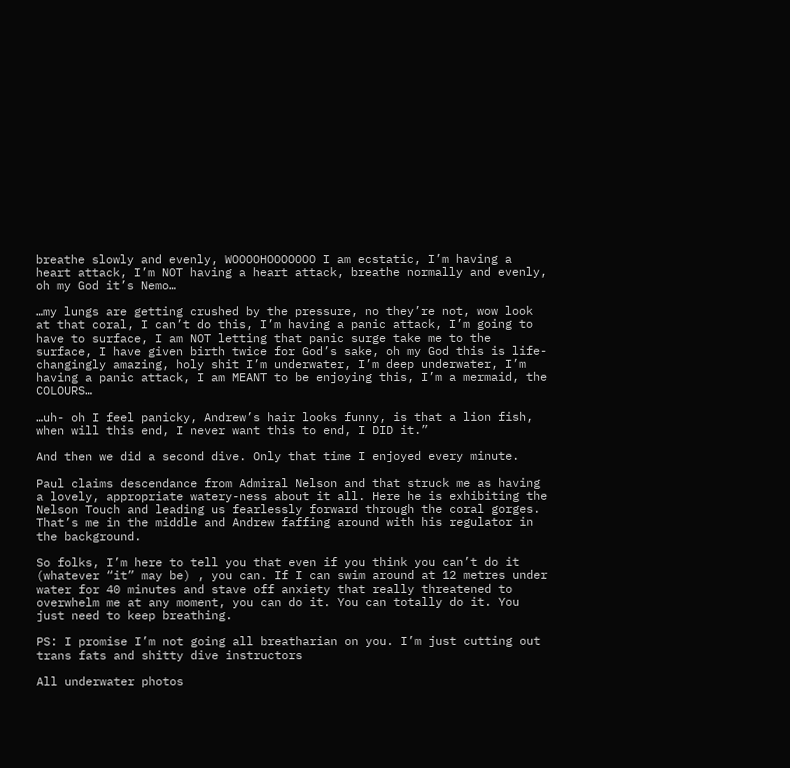breathe slowly and evenly, WOOOOHOOOOOOO I am ecstatic, I’m having a heart attack, I’m NOT having a heart attack, breathe normally and evenly, oh my God it’s Nemo…

…my lungs are getting crushed by the pressure, no they’re not, wow look at that coral, I can’t do this, I’m having a panic attack, I’m going to have to surface, I am NOT letting that panic surge take me to the surface, I have given birth twice for God’s sake, oh my God this is life-changingly amazing, holy shit I’m underwater, I’m deep underwater, I’m having a panic attack, I am MEANT to be enjoying this, I’m a mermaid, the COLOURS…

…uh- oh I feel panicky, Andrew’s hair looks funny, is that a lion fish, when will this end, I never want this to end, I DID it.”

And then we did a second dive. Only that time I enjoyed every minute.

Paul claims descendance from Admiral Nelson and that struck me as having a lovely, appropriate watery-ness about it all. Here he is exhibiting the Nelson Touch and leading us fearlessly forward through the coral gorges. That’s me in the middle and Andrew faffing around with his regulator in the background.

So folks, I’m here to tell you that even if you think you can’t do it (whatever “it” may be) , you can. If I can swim around at 12 metres under water for 40 minutes and stave off anxiety that really threatened to overwhelm me at any moment, you can do it. You can totally do it. You just need to keep breathing.

PS: I promise I’m not going all breatharian on you. I’m just cutting out trans fats and shitty dive instructors

All underwater photos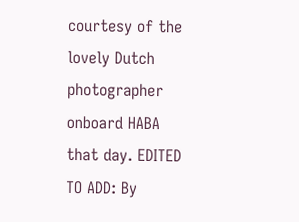courtesy of the lovely Dutch photographer onboard HABA that day. EDITED TO ADD: By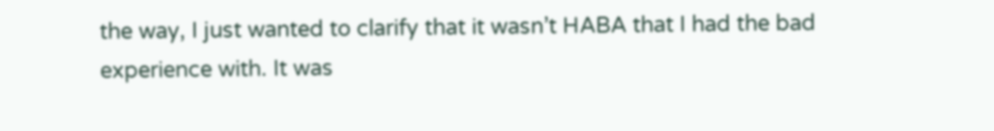the way, I just wanted to clarify that it wasn’t HABA that I had the bad experience with. It was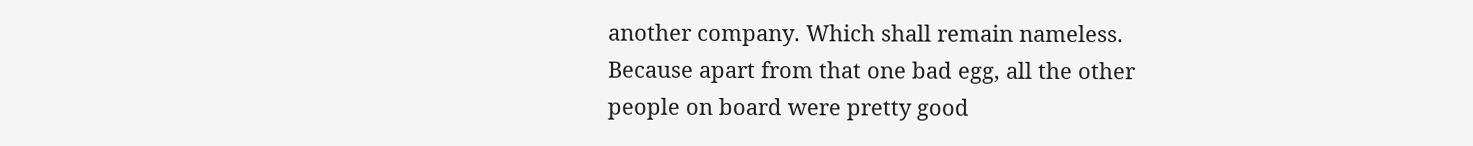another company. Which shall remain nameless. Because apart from that one bad egg, all the other people on board were pretty good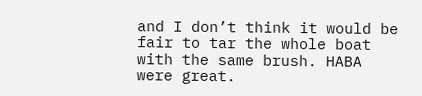and I don’t think it would be fair to tar the whole boat with the same brush. HABA were great.